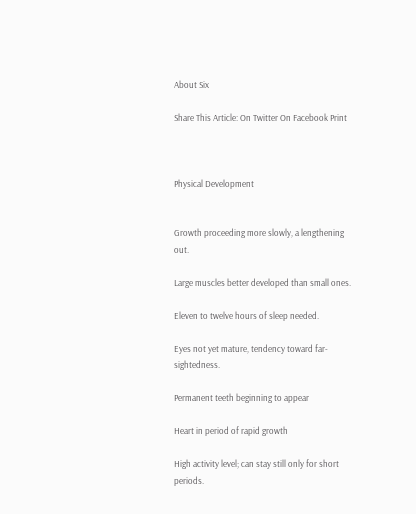About Six

Share This Article: On Twitter On Facebook Print



Physical Development


Growth proceeding more slowly, a lengthening out.

Large muscles better developed than small ones.

Eleven to twelve hours of sleep needed.

Eyes not yet mature, tendency toward far-sightedness.

Permanent teeth beginning to appear

Heart in period of rapid growth

High activity level; can stay still only for short periods.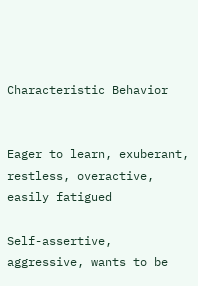Characteristic Behavior


Eager to learn, exuberant, restless, overactive, easily fatigued

Self-assertive, aggressive, wants to be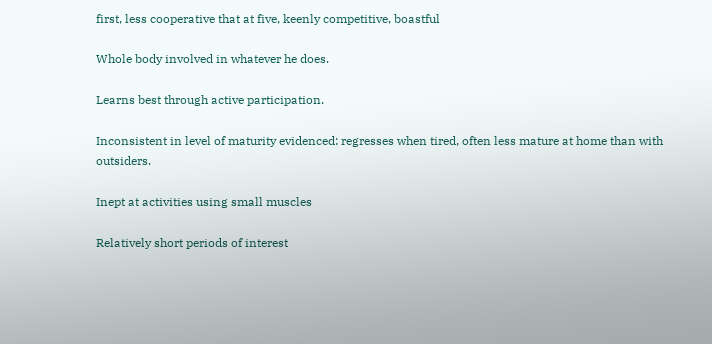first, less cooperative that at five, keenly competitive, boastful

Whole body involved in whatever he does.

Learns best through active participation.

Inconsistent in level of maturity evidenced: regresses when tired, often less mature at home than with outsiders.

Inept at activities using small muscles

Relatively short periods of interest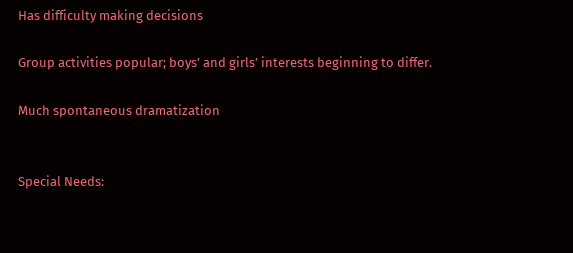Has difficulty making decisions

Group activities popular; boys’ and girls’ interests beginning to differ.

Much spontaneous dramatization


Special Needs: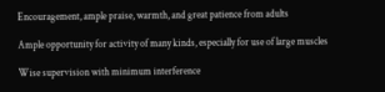Encouragement, ample praise, warmth, and great patience from adults

Ample opportunity for activity of many kinds, especially for use of large muscles

Wise supervision with minimum interference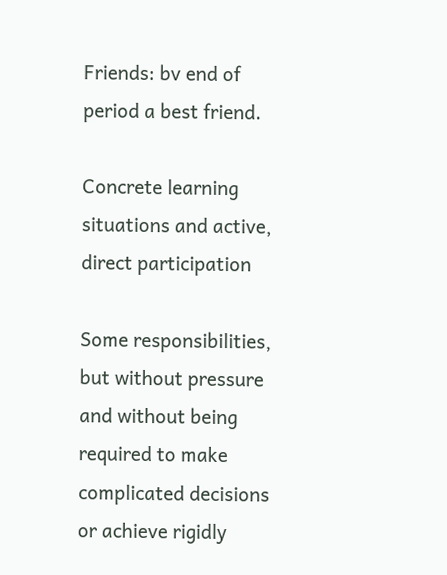Friends: bv end of period a best friend.

Concrete learning situations and active, direct participation

Some responsibilities, but without pressure and without being required to make complicated decisions or achieve rigidly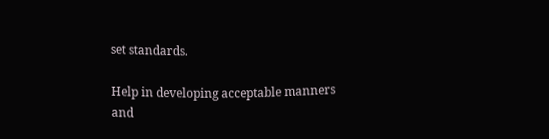set standards.

Help in developing acceptable manners and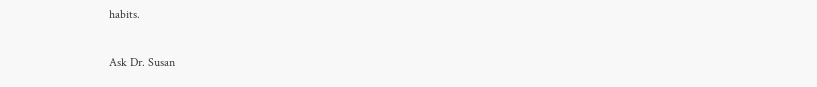habits.

Ask Dr. Susan